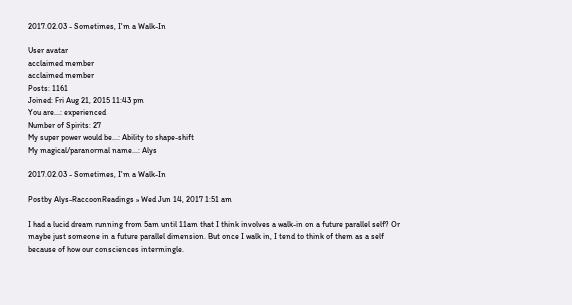2017.02.03 - Sometimes, I'm a Walk-In

User avatar
acclaimed member
acclaimed member
Posts: 1161
Joined: Fri Aug 21, 2015 11:43 pm
You are...: experienced
Number of Spirits: 27
My super power would be...: Ability to shape-shift
My magical/paranormal name...: Alys

2017.02.03 - Sometimes, I'm a Walk-In

Postby Alys-RaccoonReadings » Wed Jun 14, 2017 1:51 am

I had a lucid dream running from 5am until 11am that I think involves a walk-in on a future parallel self? Or maybe just someone in a future parallel dimension. But once I walk in, I tend to think of them as a self because of how our consciences intermingle.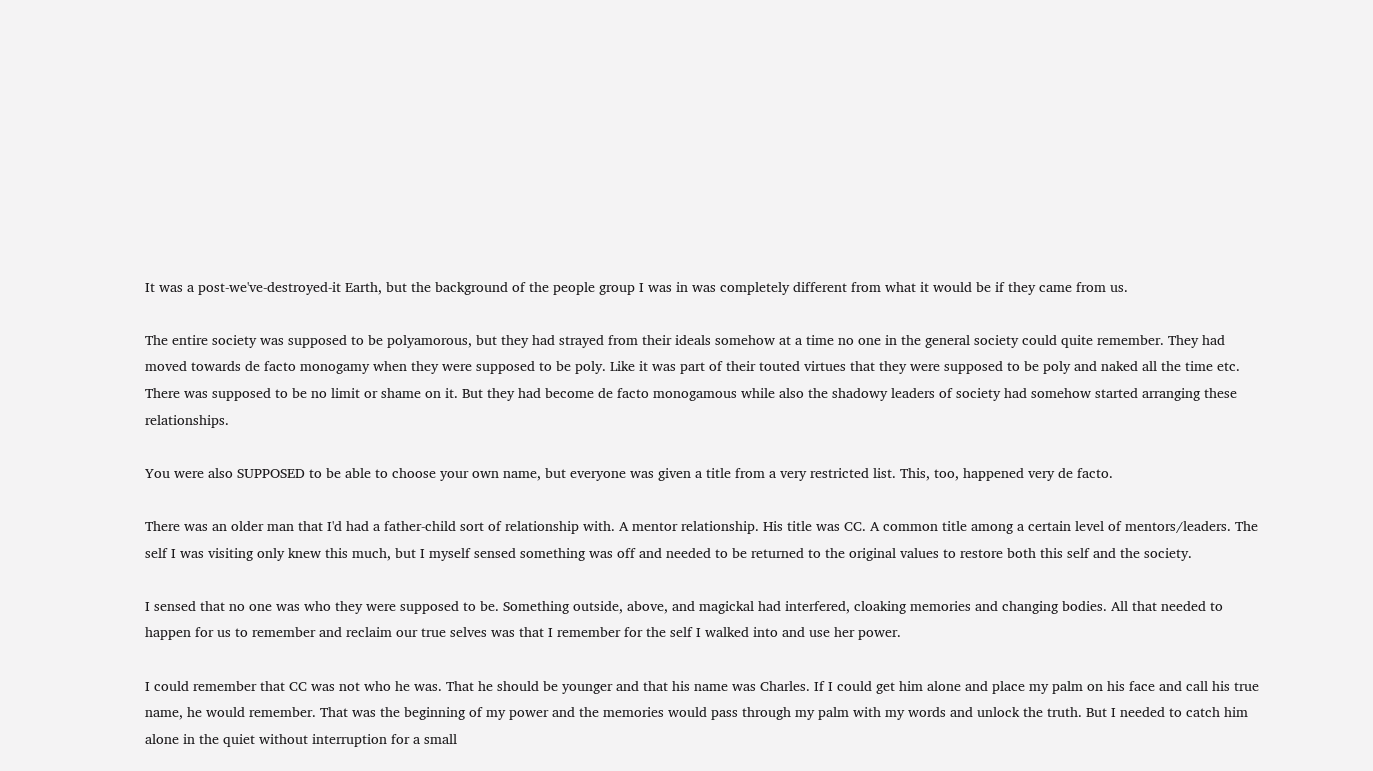It was a post-we've-destroyed-it Earth, but the background of the people group I was in was completely different from what it would be if they came from us.

The entire society was supposed to be polyamorous, but they had strayed from their ideals somehow at a time no one in the general society could quite remember. They had moved towards de facto monogamy when they were supposed to be poly. Like it was part of their touted virtues that they were supposed to be poly and naked all the time etc. There was supposed to be no limit or shame on it. But they had become de facto monogamous while also the shadowy leaders of society had somehow started arranging these relationships.

You were also SUPPOSED to be able to choose your own name, but everyone was given a title from a very restricted list. This, too, happened very de facto.

There was an older man that I'd had a father-child sort of relationship with. A mentor relationship. His title was CC. A common title among a certain level of mentors/leaders. The self I was visiting only knew this much, but I myself sensed something was off and needed to be returned to the original values to restore both this self and the society.

I sensed that no one was who they were supposed to be. Something outside, above, and magickal had interfered, cloaking memories and changing bodies. All that needed to happen for us to remember and reclaim our true selves was that I remember for the self I walked into and use her power.

I could remember that CC was not who he was. That he should be younger and that his name was Charles. If I could get him alone and place my palm on his face and call his true name, he would remember. That was the beginning of my power and the memories would pass through my palm with my words and unlock the truth. But I needed to catch him alone in the quiet without interruption for a small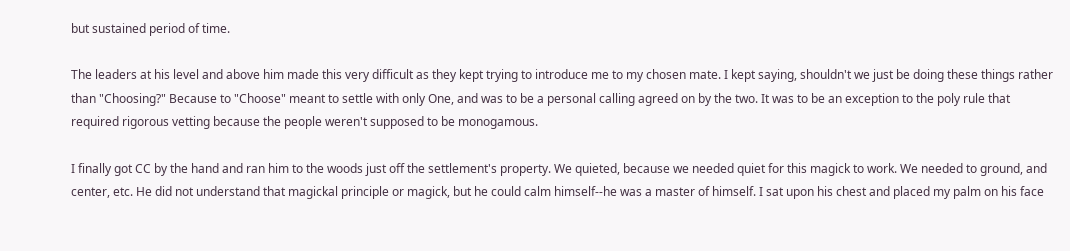but sustained period of time.

The leaders at his level and above him made this very difficult as they kept trying to introduce me to my chosen mate. I kept saying, shouldn't we just be doing these things rather than "Choosing?" Because to "Choose" meant to settle with only One, and was to be a personal calling agreed on by the two. It was to be an exception to the poly rule that required rigorous vetting because the people weren't supposed to be monogamous.

I finally got CC by the hand and ran him to the woods just off the settlement's property. We quieted, because we needed quiet for this magick to work. We needed to ground, and center, etc. He did not understand that magickal principle or magick, but he could calm himself--he was a master of himself. I sat upon his chest and placed my palm on his face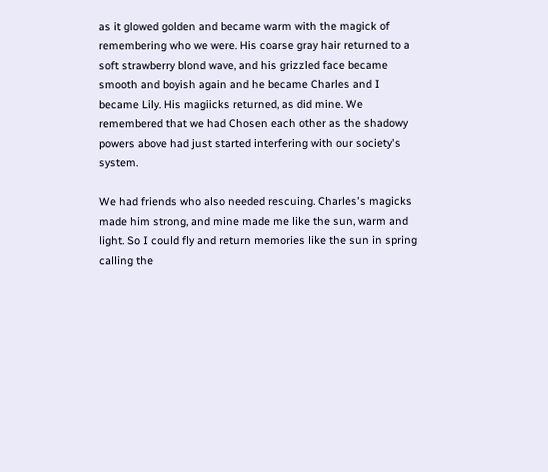as it glowed golden and became warm with the magick of remembering who we were. His coarse gray hair returned to a soft strawberry blond wave, and his grizzled face became smooth and boyish again and he became Charles and I became Lily. His magiicks returned, as did mine. We remembered that we had Chosen each other as the shadowy powers above had just started interfering with our society's system.

We had friends who also needed rescuing. Charles's magicks made him strong, and mine made me like the sun, warm and light. So I could fly and return memories like the sun in spring calling the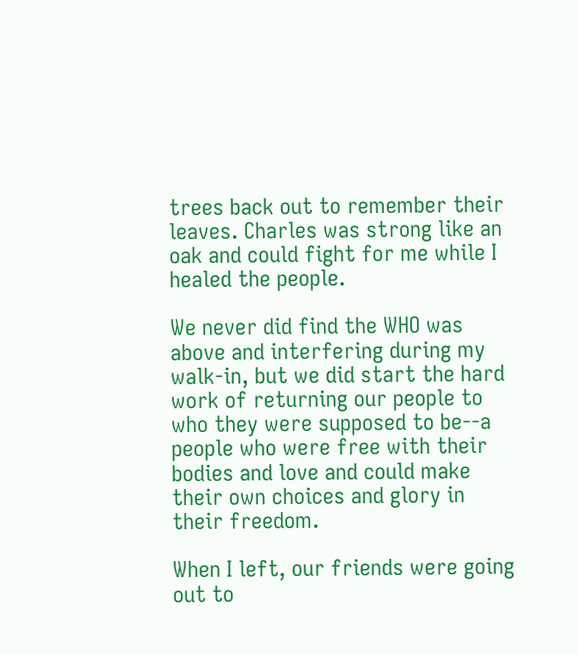trees back out to remember their leaves. Charles was strong like an oak and could fight for me while I healed the people.

We never did find the WHO was above and interfering during my walk-in, but we did start the hard work of returning our people to who they were supposed to be--a people who were free with their bodies and love and could make their own choices and glory in their freedom.

When I left, our friends were going out to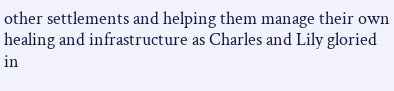other settlements and helping them manage their own healing and infrastructure as Charles and Lily gloried in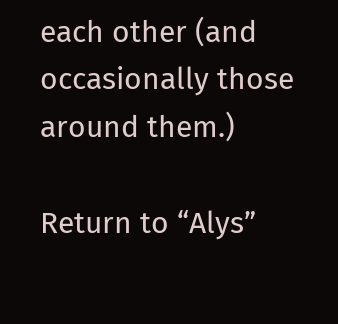each other (and occasionally those around them.)

Return to “Alys”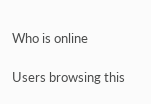Who is online

Users browsing this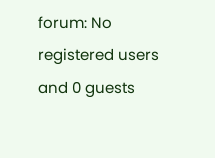forum: No registered users and 0 guests